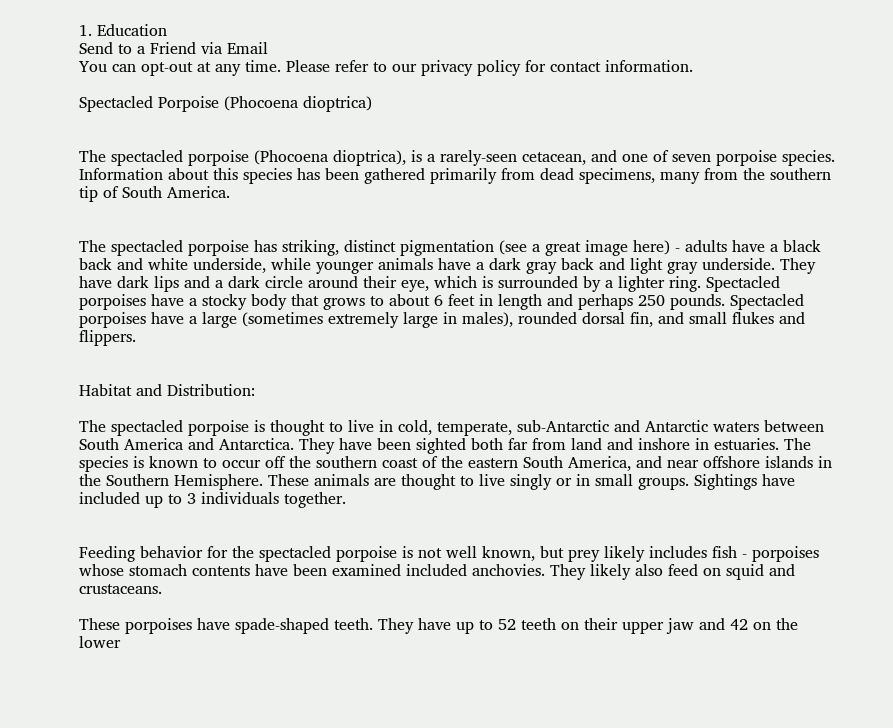1. Education
Send to a Friend via Email
You can opt-out at any time. Please refer to our privacy policy for contact information.

Spectacled Porpoise (Phocoena dioptrica)


The spectacled porpoise (Phocoena dioptrica), is a rarely-seen cetacean, and one of seven porpoise species. Information about this species has been gathered primarily from dead specimens, many from the southern tip of South America.


The spectacled porpoise has striking, distinct pigmentation (see a great image here) - adults have a black back and white underside, while younger animals have a dark gray back and light gray underside. They have dark lips and a dark circle around their eye, which is surrounded by a lighter ring. Spectacled porpoises have a stocky body that grows to about 6 feet in length and perhaps 250 pounds. Spectacled porpoises have a large (sometimes extremely large in males), rounded dorsal fin, and small flukes and flippers.


Habitat and Distribution:

The spectacled porpoise is thought to live in cold, temperate, sub-Antarctic and Antarctic waters between South America and Antarctica. They have been sighted both far from land and inshore in estuaries. The species is known to occur off the southern coast of the eastern South America, and near offshore islands in the Southern Hemisphere. These animals are thought to live singly or in small groups. Sightings have included up to 3 individuals together.


Feeding behavior for the spectacled porpoise is not well known, but prey likely includes fish - porpoises whose stomach contents have been examined included anchovies. They likely also feed on squid and crustaceans.

These porpoises have spade-shaped teeth. They have up to 52 teeth on their upper jaw and 42 on the lower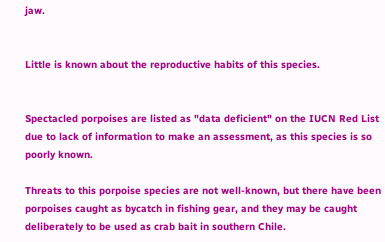jaw.


Little is known about the reproductive habits of this species.


Spectacled porpoises are listed as "data deficient" on the IUCN Red List due to lack of information to make an assessment, as this species is so poorly known.

Threats to this porpoise species are not well-known, but there have been porpoises caught as bycatch in fishing gear, and they may be caught deliberately to be used as crab bait in southern Chile.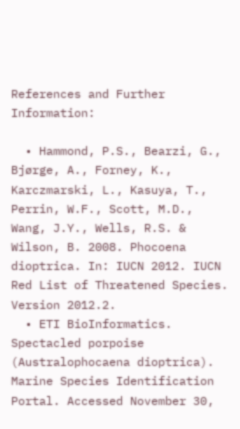References and Further Information:

  • Hammond, P.S., Bearzi, G., Bjørge, A., Forney, K., Karczmarski, L., Kasuya, T., Perrin, W.F., Scott, M.D., Wang, J.Y., Wells, R.S. & Wilson, B. 2008. Phocoena dioptrica. In: IUCN 2012. IUCN Red List of Threatened Species. Version 2012.2.
  • ETI BioInformatics. Spectacled porpoise (Australophocaena dioptrica). Marine Species Identification Portal. Accessed November 30,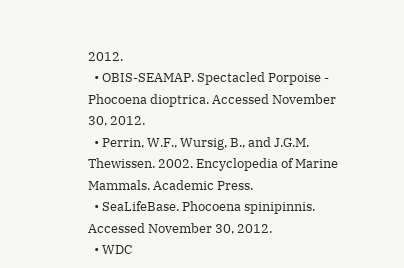2012.
  • OBIS-SEAMAP. Spectacled Porpoise - Phocoena dioptrica. Accessed November 30, 2012.
  • Perrin, W.F., Wursig, B., and J.G.M. Thewissen. 2002. Encyclopedia of Marine Mammals. Academic Press.
  • SeaLifeBase. Phocoena spinipinnis. Accessed November 30, 2012.
  • WDC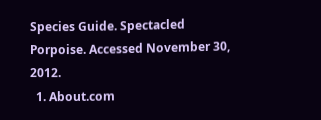Species Guide. Spectacled Porpoise. Accessed November 30, 2012.
  1. About.com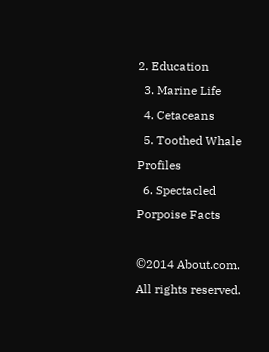2. Education
  3. Marine Life
  4. Cetaceans
  5. Toothed Whale Profiles
  6. Spectacled Porpoise Facts

©2014 About.com. All rights reserved.